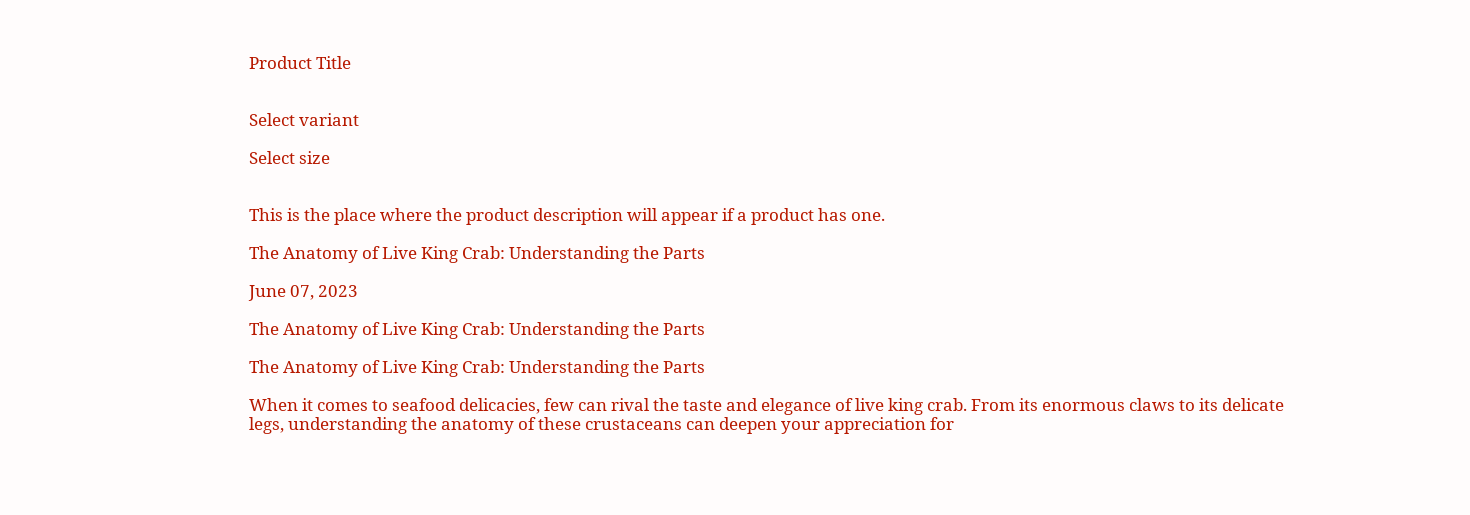Product Title


Select variant

Select size


This is the place where the product description will appear if a product has one.

The Anatomy of Live King Crab: Understanding the Parts

June 07, 2023

The Anatomy of Live King Crab: Understanding the Parts

The Anatomy of Live King Crab: Understanding the Parts

When it comes to seafood delicacies, few can rival the taste and elegance of live king crab. From its enormous claws to its delicate legs, understanding the anatomy of these crustaceans can deepen your appreciation for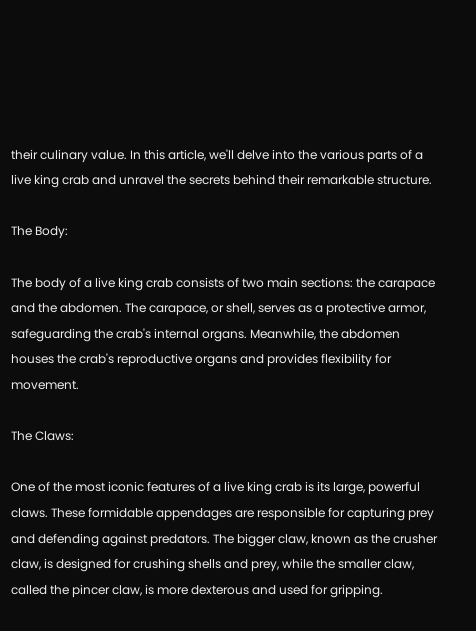their culinary value. In this article, we'll delve into the various parts of a live king crab and unravel the secrets behind their remarkable structure.

The Body:

The body of a live king crab consists of two main sections: the carapace and the abdomen. The carapace, or shell, serves as a protective armor, safeguarding the crab's internal organs. Meanwhile, the abdomen houses the crab's reproductive organs and provides flexibility for movement.

The Claws:

One of the most iconic features of a live king crab is its large, powerful claws. These formidable appendages are responsible for capturing prey and defending against predators. The bigger claw, known as the crusher claw, is designed for crushing shells and prey, while the smaller claw, called the pincer claw, is more dexterous and used for gripping.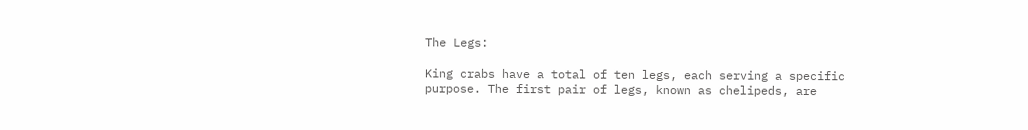The Legs:

King crabs have a total of ten legs, each serving a specific purpose. The first pair of legs, known as chelipeds, are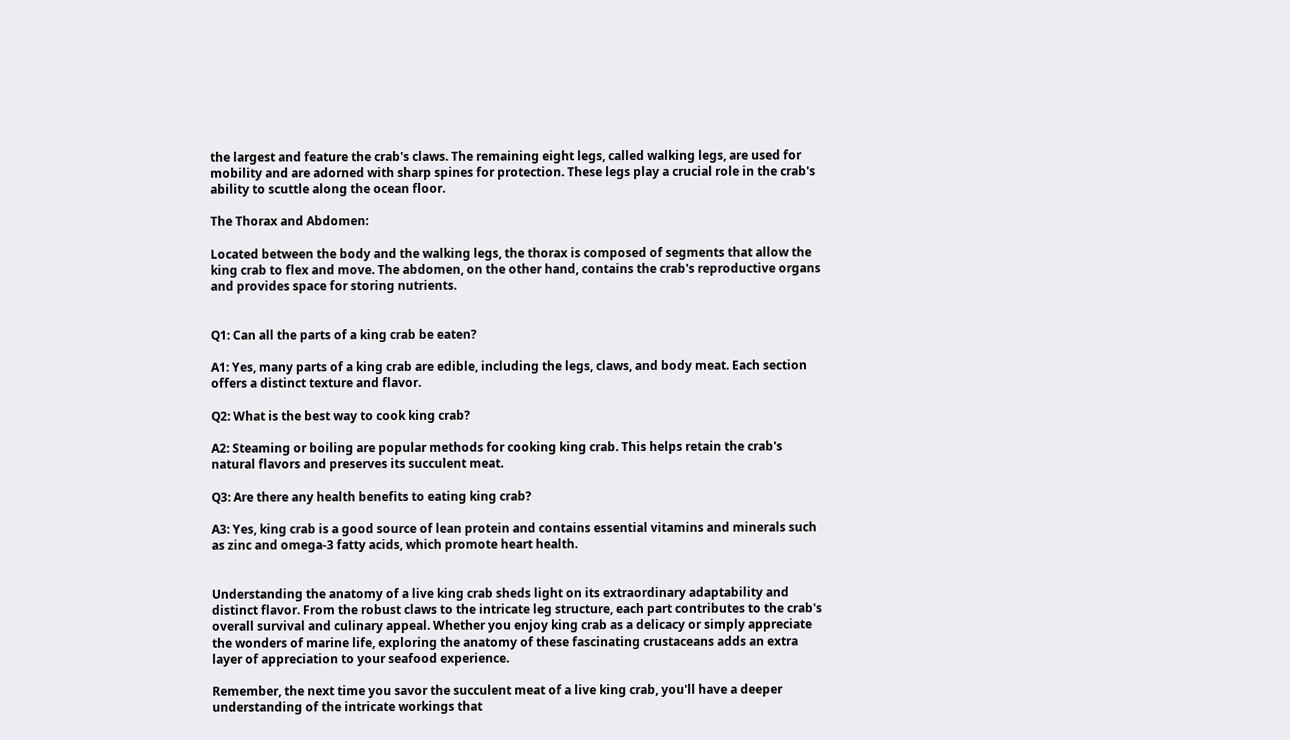the largest and feature the crab's claws. The remaining eight legs, called walking legs, are used for mobility and are adorned with sharp spines for protection. These legs play a crucial role in the crab's ability to scuttle along the ocean floor.

The Thorax and Abdomen:

Located between the body and the walking legs, the thorax is composed of segments that allow the king crab to flex and move. The abdomen, on the other hand, contains the crab's reproductive organs and provides space for storing nutrients.


Q1: Can all the parts of a king crab be eaten?

A1: Yes, many parts of a king crab are edible, including the legs, claws, and body meat. Each section offers a distinct texture and flavor.

Q2: What is the best way to cook king crab?

A2: Steaming or boiling are popular methods for cooking king crab. This helps retain the crab's natural flavors and preserves its succulent meat.

Q3: Are there any health benefits to eating king crab?

A3: Yes, king crab is a good source of lean protein and contains essential vitamins and minerals such as zinc and omega-3 fatty acids, which promote heart health.


Understanding the anatomy of a live king crab sheds light on its extraordinary adaptability and distinct flavor. From the robust claws to the intricate leg structure, each part contributes to the crab's overall survival and culinary appeal. Whether you enjoy king crab as a delicacy or simply appreciate the wonders of marine life, exploring the anatomy of these fascinating crustaceans adds an extra layer of appreciation to your seafood experience.

Remember, the next time you savor the succulent meat of a live king crab, you'll have a deeper understanding of the intricate workings that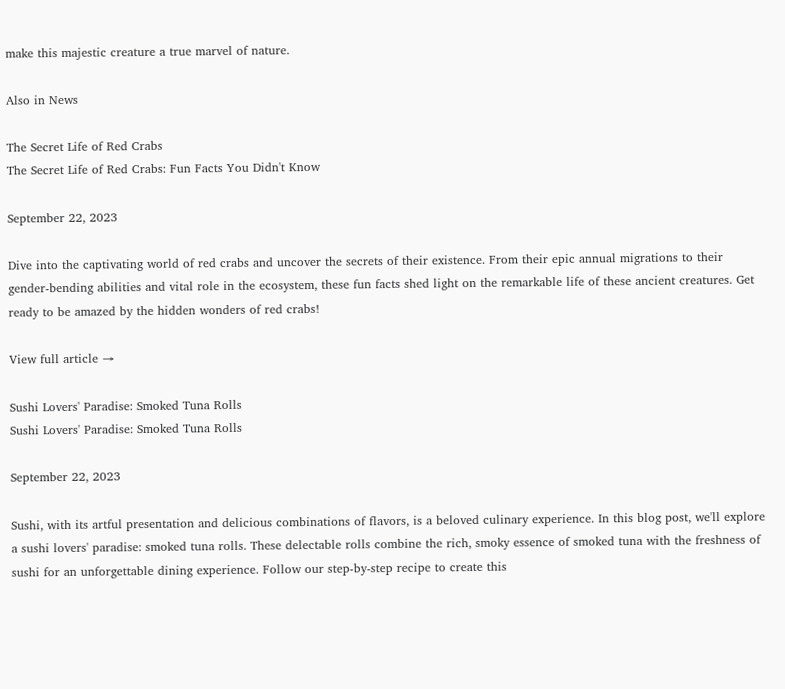make this majestic creature a true marvel of nature.

Also in News

The Secret Life of Red Crabs
The Secret Life of Red Crabs: Fun Facts You Didn't Know

September 22, 2023

Dive into the captivating world of red crabs and uncover the secrets of their existence. From their epic annual migrations to their gender-bending abilities and vital role in the ecosystem, these fun facts shed light on the remarkable life of these ancient creatures. Get ready to be amazed by the hidden wonders of red crabs!

View full article →

Sushi Lovers' Paradise: Smoked Tuna Rolls
Sushi Lovers' Paradise: Smoked Tuna Rolls

September 22, 2023

Sushi, with its artful presentation and delicious combinations of flavors, is a beloved culinary experience. In this blog post, we'll explore a sushi lovers' paradise: smoked tuna rolls. These delectable rolls combine the rich, smoky essence of smoked tuna with the freshness of sushi for an unforgettable dining experience. Follow our step-by-step recipe to create this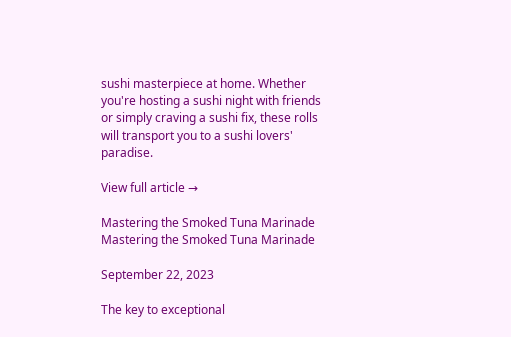sushi masterpiece at home. Whether you're hosting a sushi night with friends or simply craving a sushi fix, these rolls will transport you to a sushi lovers' paradise.

View full article →

Mastering the Smoked Tuna Marinade
Mastering the Smoked Tuna Marinade

September 22, 2023

The key to exceptional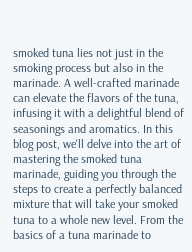smoked tuna lies not just in the smoking process but also in the marinade. A well-crafted marinade can elevate the flavors of the tuna, infusing it with a delightful blend of seasonings and aromatics. In this blog post, we'll delve into the art of mastering the smoked tuna marinade, guiding you through the steps to create a perfectly balanced mixture that will take your smoked tuna to a whole new level. From the basics of a tuna marinade to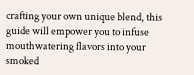crafting your own unique blend, this guide will empower you to infuse mouthwatering flavors into your smoked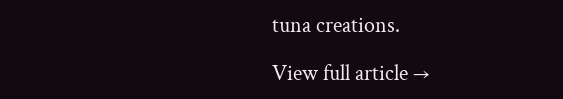tuna creations.

View full article →